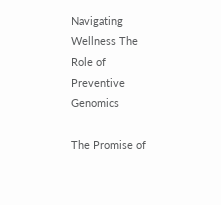Navigating Wellness The Role of Preventive Genomics

The Promise of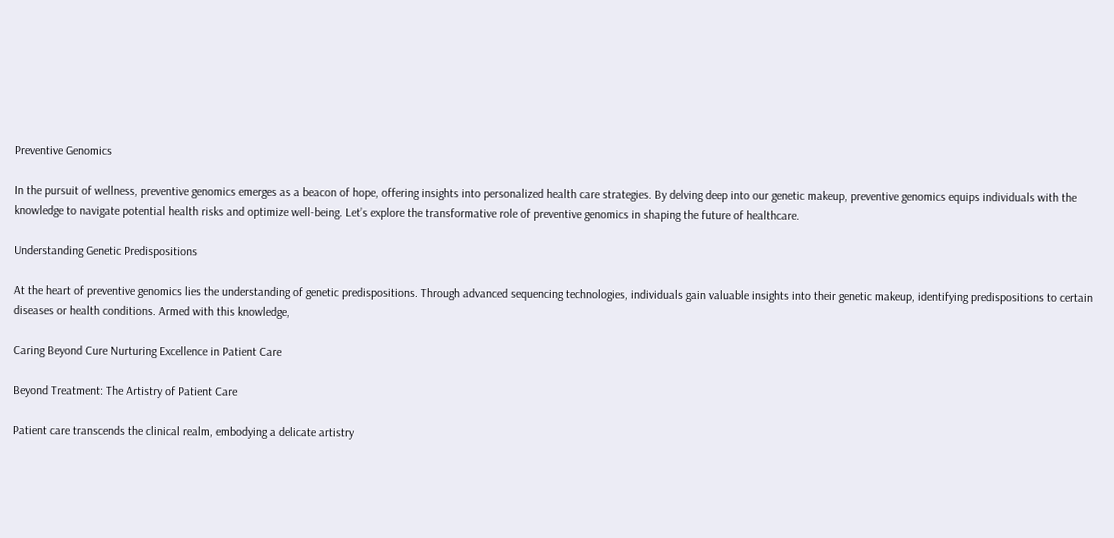Preventive Genomics

In the pursuit of wellness, preventive genomics emerges as a beacon of hope, offering insights into personalized health care strategies. By delving deep into our genetic makeup, preventive genomics equips individuals with the knowledge to navigate potential health risks and optimize well-being. Let’s explore the transformative role of preventive genomics in shaping the future of healthcare.

Understanding Genetic Predispositions

At the heart of preventive genomics lies the understanding of genetic predispositions. Through advanced sequencing technologies, individuals gain valuable insights into their genetic makeup, identifying predispositions to certain diseases or health conditions. Armed with this knowledge,

Caring Beyond Cure Nurturing Excellence in Patient Care

Beyond Treatment: The Artistry of Patient Care

Patient care transcends the clinical realm, embodying a delicate artistry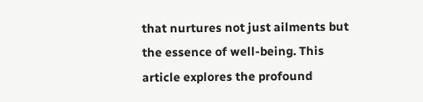that nurtures not just ailments but the essence of well-being. This article explores the profound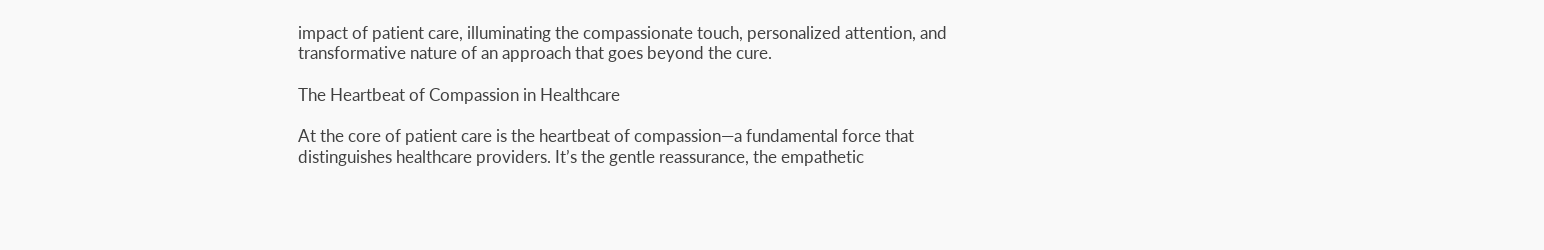impact of patient care, illuminating the compassionate touch, personalized attention, and transformative nature of an approach that goes beyond the cure.

The Heartbeat of Compassion in Healthcare

At the core of patient care is the heartbeat of compassion—a fundamental force that distinguishes healthcare providers. It’s the gentle reassurance, the empathetic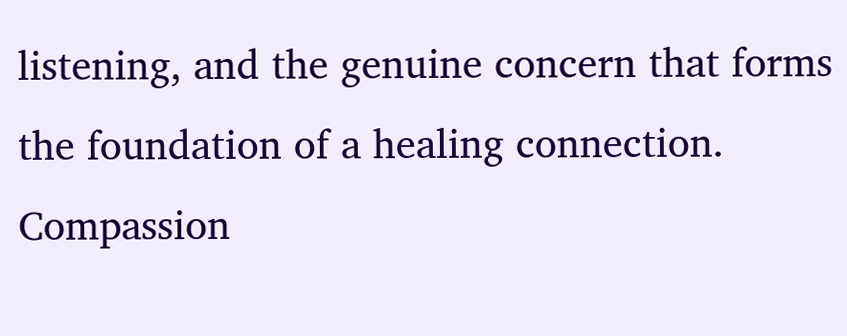listening, and the genuine concern that forms the foundation of a healing connection. Compassion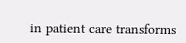in patient care transforms